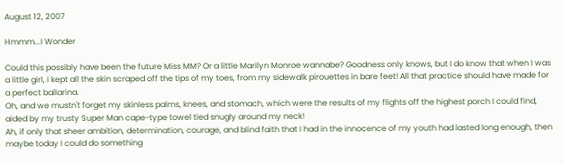August 12, 2007

Hmmm...I Wonder

Could this possibly have been the future Miss MM? Or a little Marilyn Monroe wannabe? Goodness only knows, but I do know that when I was a little girl, I kept all the skin scraped off the tips of my toes, from my sidewalk pirouettes in bare feet! All that practice should have made for a perfect ballarina.
Oh, and we mustn't forget my skinless palms, knees, and stomach, which were the results of my flights off the highest porch I could find, aided by my trusty Super Man cape-type towel tied snugly around my neck!
Ah, if only that sheer ambition, determination, courage, and blind faith that I had in the innocence of my youth had lasted long enough, then maybe today I could do something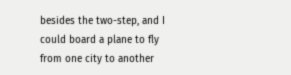besides the two-step, and I could board a plane to fly from one city to another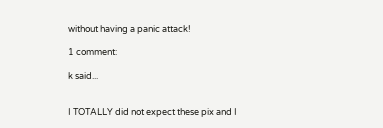without having a panic attack!

1 comment:

k said...


I TOTALLY did not expect these pix and I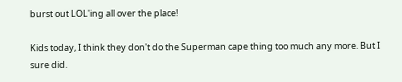burst out LOL'ing all over the place!

Kids today, I think they don't do the Superman cape thing too much any more. But I sure did.